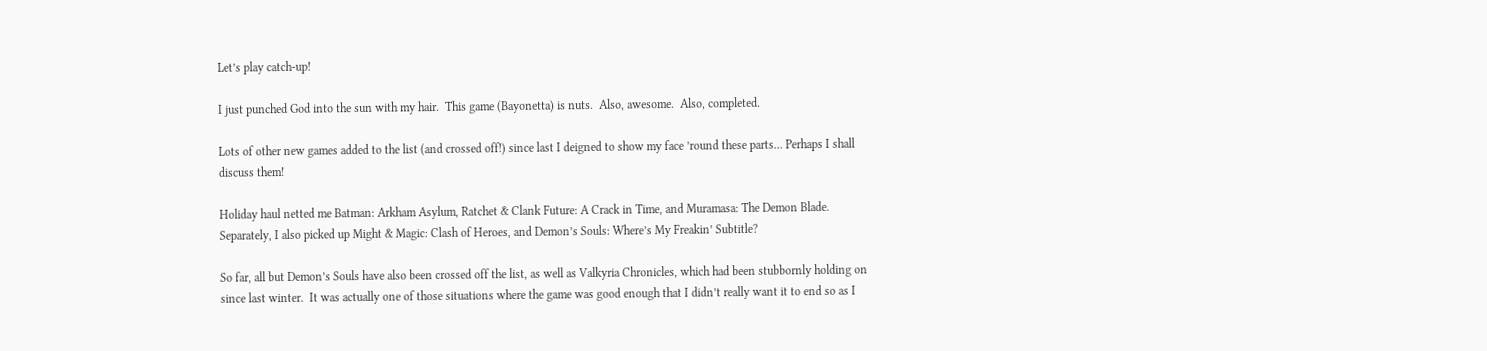Let’s play catch-up!

I just punched God into the sun with my hair.  This game (Bayonetta) is nuts.  Also, awesome.  Also, completed.

Lots of other new games added to the list (and crossed off!) since last I deigned to show my face ’round these parts… Perhaps I shall discuss them!

Holiday haul netted me Batman: Arkham Asylum, Ratchet & Clank Future: A Crack in Time, and Muramasa: The Demon Blade.  Separately, I also picked up Might & Magic: Clash of Heroes, and Demon’s Souls: Where’s My Freakin’ Subtitle?

So far, all but Demon’s Souls have also been crossed off the list, as well as Valkyria Chronicles, which had been stubbornly holding on since last winter.  It was actually one of those situations where the game was good enough that I didn’t really want it to end so as I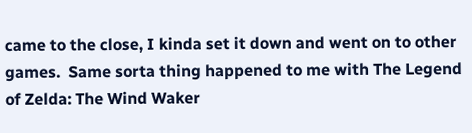came to the close, I kinda set it down and went on to other games.  Same sorta thing happened to me with The Legend of Zelda: The Wind Waker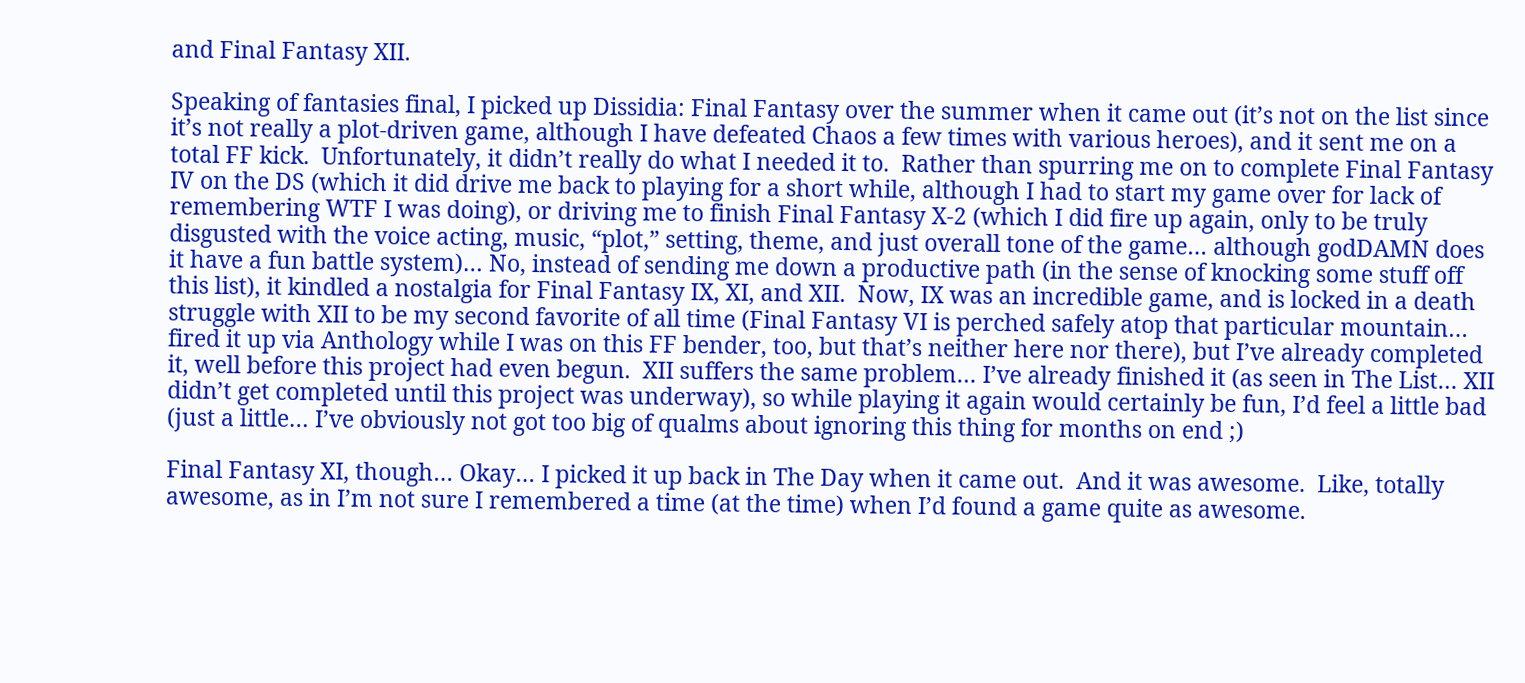and Final Fantasy XII.

Speaking of fantasies final, I picked up Dissidia: Final Fantasy over the summer when it came out (it’s not on the list since it’s not really a plot-driven game, although I have defeated Chaos a few times with various heroes), and it sent me on a total FF kick.  Unfortunately, it didn’t really do what I needed it to.  Rather than spurring me on to complete Final Fantasy IV on the DS (which it did drive me back to playing for a short while, although I had to start my game over for lack of remembering WTF I was doing), or driving me to finish Final Fantasy X-2 (which I did fire up again, only to be truly disgusted with the voice acting, music, “plot,” setting, theme, and just overall tone of the game… although godDAMN does it have a fun battle system)… No, instead of sending me down a productive path (in the sense of knocking some stuff off this list), it kindled a nostalgia for Final Fantasy IX, XI, and XII.  Now, IX was an incredible game, and is locked in a death struggle with XII to be my second favorite of all time (Final Fantasy VI is perched safely atop that particular mountain… fired it up via Anthology while I was on this FF bender, too, but that’s neither here nor there), but I’ve already completed it, well before this project had even begun.  XII suffers the same problem… I’ve already finished it (as seen in The List… XII didn’t get completed until this project was underway), so while playing it again would certainly be fun, I’d feel a little bad (just a little… I’ve obviously not got too big of qualms about ignoring this thing for months on end ;)

Final Fantasy XI, though… Okay… I picked it up back in The Day when it came out.  And it was awesome.  Like, totally awesome, as in I’m not sure I remembered a time (at the time) when I’d found a game quite as awesome.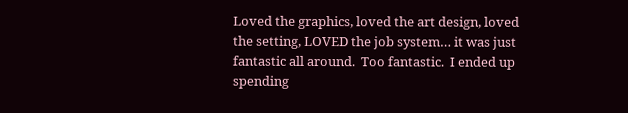Loved the graphics, loved the art design, loved the setting, LOVED the job system… it was just fantastic all around.  Too fantastic.  I ended up spending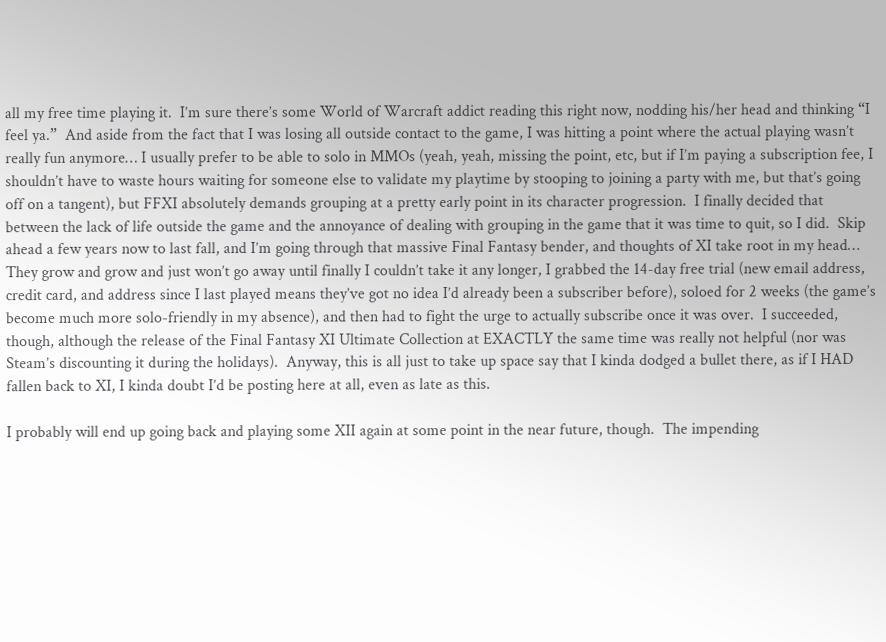all my free time playing it.  I’m sure there’s some World of Warcraft addict reading this right now, nodding his/her head and thinking “I feel ya.”  And aside from the fact that I was losing all outside contact to the game, I was hitting a point where the actual playing wasn’t really fun anymore… I usually prefer to be able to solo in MMOs (yeah, yeah, missing the point, etc, but if I’m paying a subscription fee, I shouldn’t have to waste hours waiting for someone else to validate my playtime by stooping to joining a party with me, but that’s going off on a tangent), but FFXI absolutely demands grouping at a pretty early point in its character progression.  I finally decided that between the lack of life outside the game and the annoyance of dealing with grouping in the game that it was time to quit, so I did.  Skip ahead a few years now to last fall, and I’m going through that massive Final Fantasy bender, and thoughts of XI take root in my head… They grow and grow and just won’t go away until finally I couldn’t take it any longer, I grabbed the 14-day free trial (new email address, credit card, and address since I last played means they’ve got no idea I’d already been a subscriber before), soloed for 2 weeks (the game’s become much more solo-friendly in my absence), and then had to fight the urge to actually subscribe once it was over.  I succeeded, though, although the release of the Final Fantasy XI Ultimate Collection at EXACTLY the same time was really not helpful (nor was Steam’s discounting it during the holidays).  Anyway, this is all just to take up space say that I kinda dodged a bullet there, as if I HAD fallen back to XI, I kinda doubt I’d be posting here at all, even as late as this.

I probably will end up going back and playing some XII again at some point in the near future, though.  The impending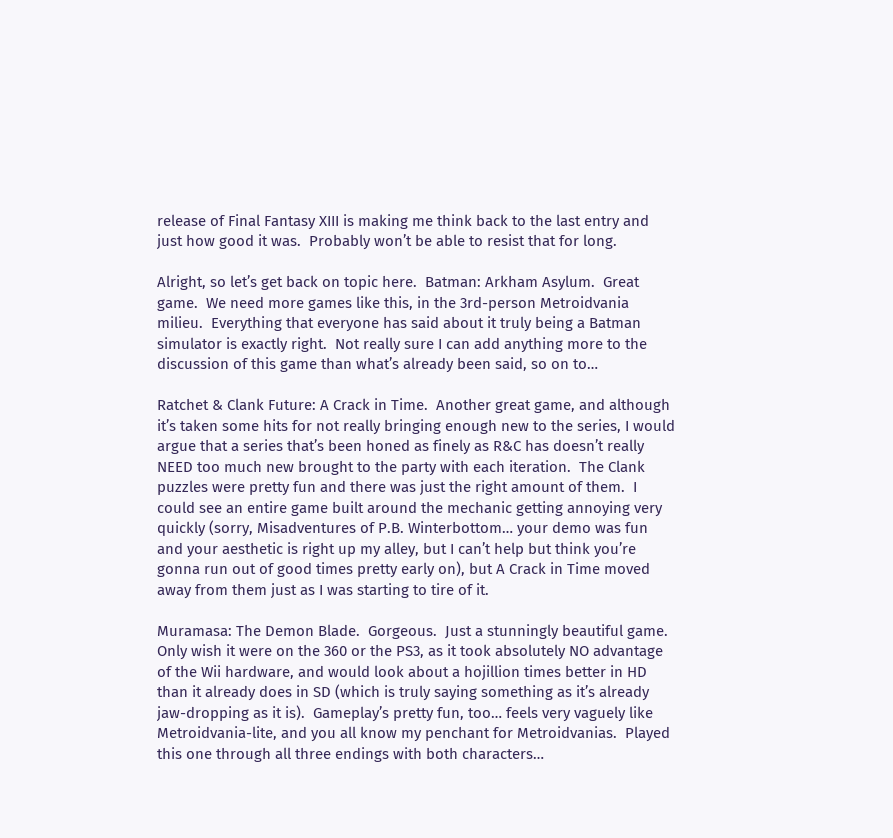release of Final Fantasy XIII is making me think back to the last entry and just how good it was.  Probably won’t be able to resist that for long.

Alright, so let’s get back on topic here.  Batman: Arkham Asylum.  Great game.  We need more games like this, in the 3rd-person Metroidvania milieu.  Everything that everyone has said about it truly being a Batman simulator is exactly right.  Not really sure I can add anything more to the discussion of this game than what’s already been said, so on to…

Ratchet & Clank Future: A Crack in Time.  Another great game, and although it’s taken some hits for not really bringing enough new to the series, I would argue that a series that’s been honed as finely as R&C has doesn’t really NEED too much new brought to the party with each iteration.  The Clank puzzles were pretty fun and there was just the right amount of them.  I could see an entire game built around the mechanic getting annoying very quickly (sorry, Misadventures of P.B. Winterbottom… your demo was fun and your aesthetic is right up my alley, but I can’t help but think you’re gonna run out of good times pretty early on), but A Crack in Time moved away from them just as I was starting to tire of it.

Muramasa: The Demon Blade.  Gorgeous.  Just a stunningly beautiful game.  Only wish it were on the 360 or the PS3, as it took absolutely NO advantage of the Wii hardware, and would look about a hojillion times better in HD than it already does in SD (which is truly saying something as it’s already jaw-dropping as it is).  Gameplay’s pretty fun, too… feels very vaguely like Metroidvania-lite, and you all know my penchant for Metroidvanias.  Played this one through all three endings with both characters…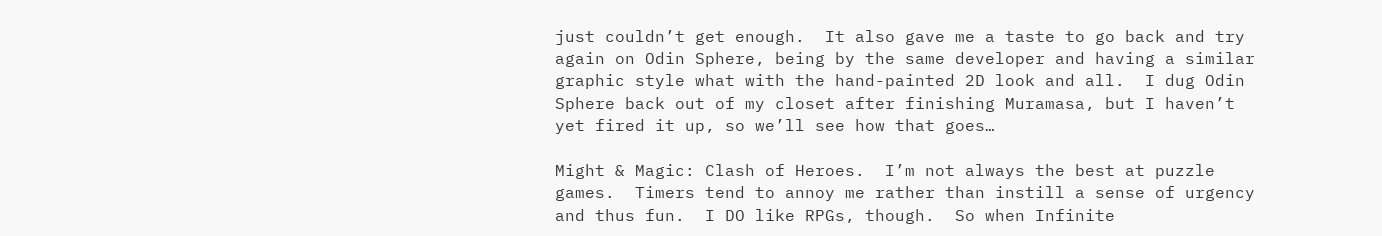just couldn’t get enough.  It also gave me a taste to go back and try again on Odin Sphere, being by the same developer and having a similar graphic style what with the hand-painted 2D look and all.  I dug Odin Sphere back out of my closet after finishing Muramasa, but I haven’t yet fired it up, so we’ll see how that goes…

Might & Magic: Clash of Heroes.  I’m not always the best at puzzle games.  Timers tend to annoy me rather than instill a sense of urgency and thus fun.  I DO like RPGs, though.  So when Infinite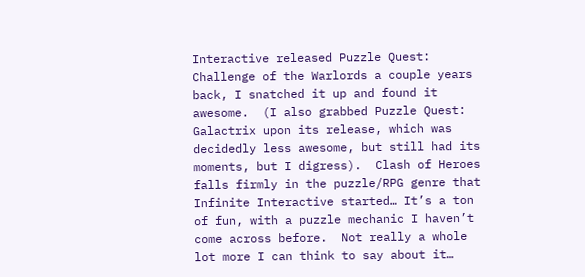Interactive released Puzzle Quest: Challenge of the Warlords a couple years back, I snatched it up and found it awesome.  (I also grabbed Puzzle Quest: Galactrix upon its release, which was decidedly less awesome, but still had its moments, but I digress).  Clash of Heroes falls firmly in the puzzle/RPG genre that Infinite Interactive started… It’s a ton of fun, with a puzzle mechanic I haven’t come across before.  Not really a whole lot more I can think to say about it…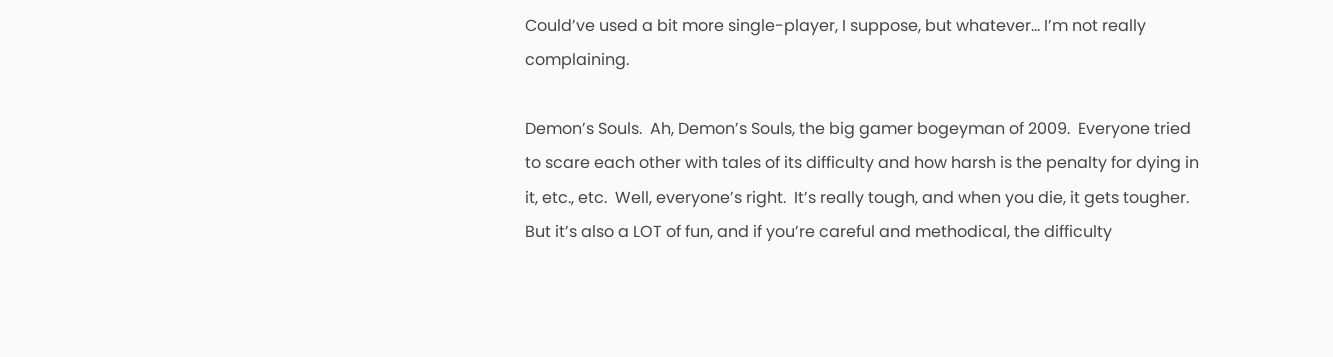Could’ve used a bit more single-player, I suppose, but whatever… I’m not really complaining.

Demon’s Souls.  Ah, Demon’s Souls, the big gamer bogeyman of 2009.  Everyone tried to scare each other with tales of its difficulty and how harsh is the penalty for dying in it, etc., etc.  Well, everyone’s right.  It’s really tough, and when you die, it gets tougher.  But it’s also a LOT of fun, and if you’re careful and methodical, the difficulty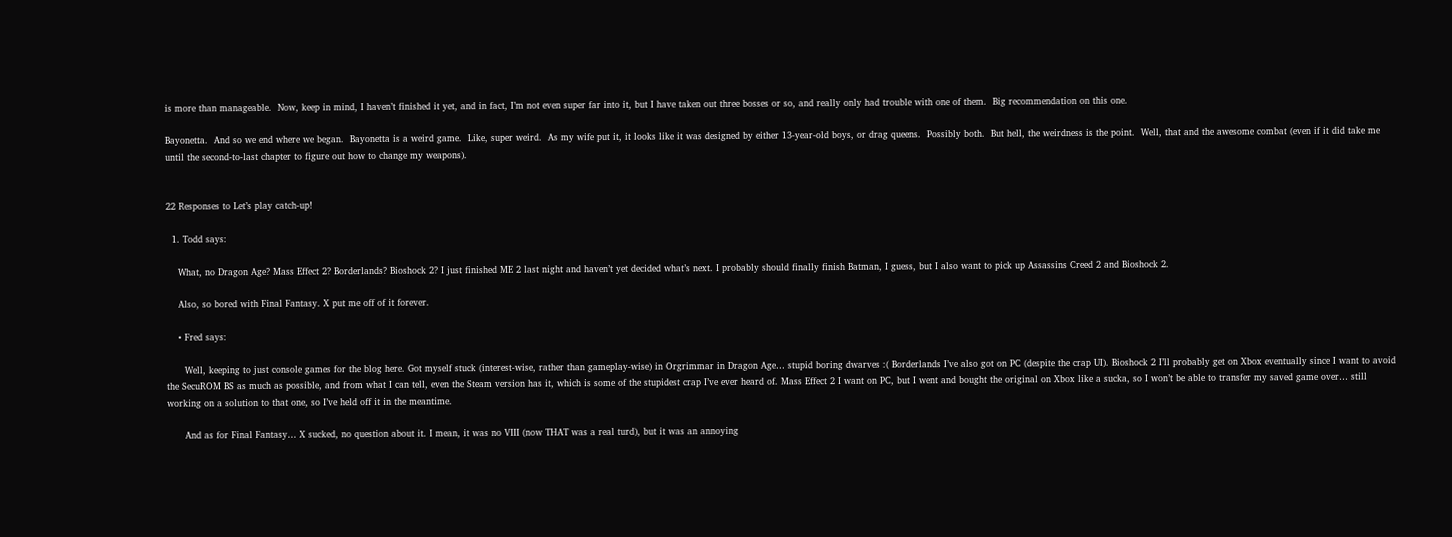is more than manageable.  Now, keep in mind, I haven’t finished it yet, and in fact, I’m not even super far into it, but I have taken out three bosses or so, and really only had trouble with one of them.  Big recommendation on this one.

Bayonetta.  And so we end where we began.  Bayonetta is a weird game.  Like, super weird.  As my wife put it, it looks like it was designed by either 13-year-old boys, or drag queens.  Possibly both.  But hell, the weirdness is the point.  Well, that and the awesome combat (even if it did take me until the second-to-last chapter to figure out how to change my weapons).


22 Responses to Let’s play catch-up!

  1. Todd says:

    What, no Dragon Age? Mass Effect 2? Borderlands? Bioshock 2? I just finished ME 2 last night and haven’t yet decided what’s next. I probably should finally finish Batman, I guess, but I also want to pick up Assassins Creed 2 and Bioshock 2.

    Also, so bored with Final Fantasy. X put me off of it forever.

    • Fred says:

      Well, keeping to just console games for the blog here. Got myself stuck (interest-wise, rather than gameplay-wise) in Orgrimmar in Dragon Age… stupid boring dwarves :( Borderlands I’ve also got on PC (despite the crap UI). Bioshock 2 I’ll probably get on Xbox eventually since I want to avoid the SecuROM BS as much as possible, and from what I can tell, even the Steam version has it, which is some of the stupidest crap I’ve ever heard of. Mass Effect 2 I want on PC, but I went and bought the original on Xbox like a sucka, so I won’t be able to transfer my saved game over… still working on a solution to that one, so I’ve held off it in the meantime.

      And as for Final Fantasy… X sucked, no question about it. I mean, it was no VIII (now THAT was a real turd), but it was an annoying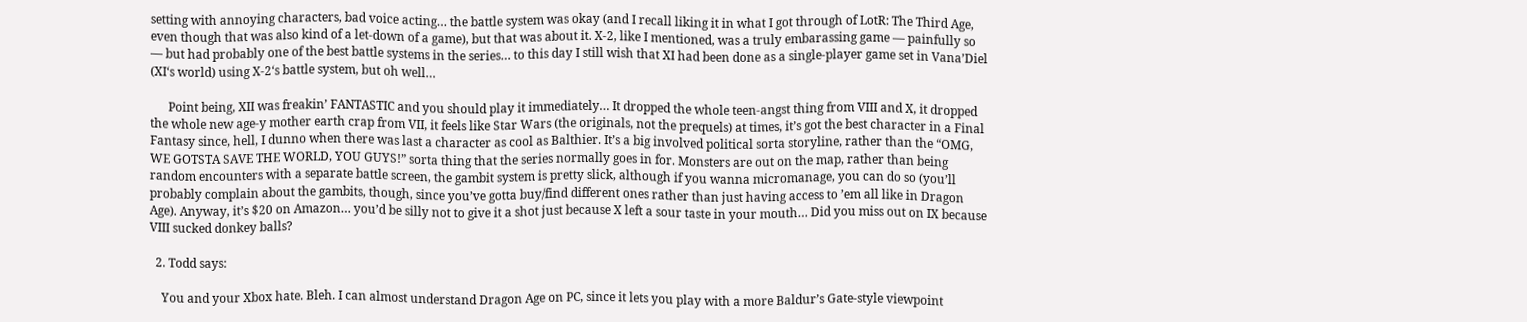setting with annoying characters, bad voice acting… the battle system was okay (and I recall liking it in what I got through of LotR: The Third Age, even though that was also kind of a let-down of a game), but that was about it. X-2, like I mentioned, was a truly embarassing game — painfully so — but had probably one of the best battle systems in the series… to this day I still wish that XI had been done as a single-player game set in Vana’Diel (XI‘s world) using X-2‘s battle system, but oh well…

      Point being, XII was freakin’ FANTASTIC and you should play it immediately… It dropped the whole teen-angst thing from VIII and X, it dropped the whole new age-y mother earth crap from VII, it feels like Star Wars (the originals, not the prequels) at times, it’s got the best character in a Final Fantasy since, hell, I dunno when there was last a character as cool as Balthier. It’s a big involved political sorta storyline, rather than the “OMG, WE GOTSTA SAVE THE WORLD, YOU GUYS!” sorta thing that the series normally goes in for. Monsters are out on the map, rather than being random encounters with a separate battle screen, the gambit system is pretty slick, although if you wanna micromanage, you can do so (you’ll probably complain about the gambits, though, since you’ve gotta buy/find different ones rather than just having access to ’em all like in Dragon Age). Anyway, it’s $20 on Amazon… you’d be silly not to give it a shot just because X left a sour taste in your mouth… Did you miss out on IX because VIII sucked donkey balls?

  2. Todd says:

    You and your Xbox hate. Bleh. I can almost understand Dragon Age on PC, since it lets you play with a more Baldur’s Gate-style viewpoint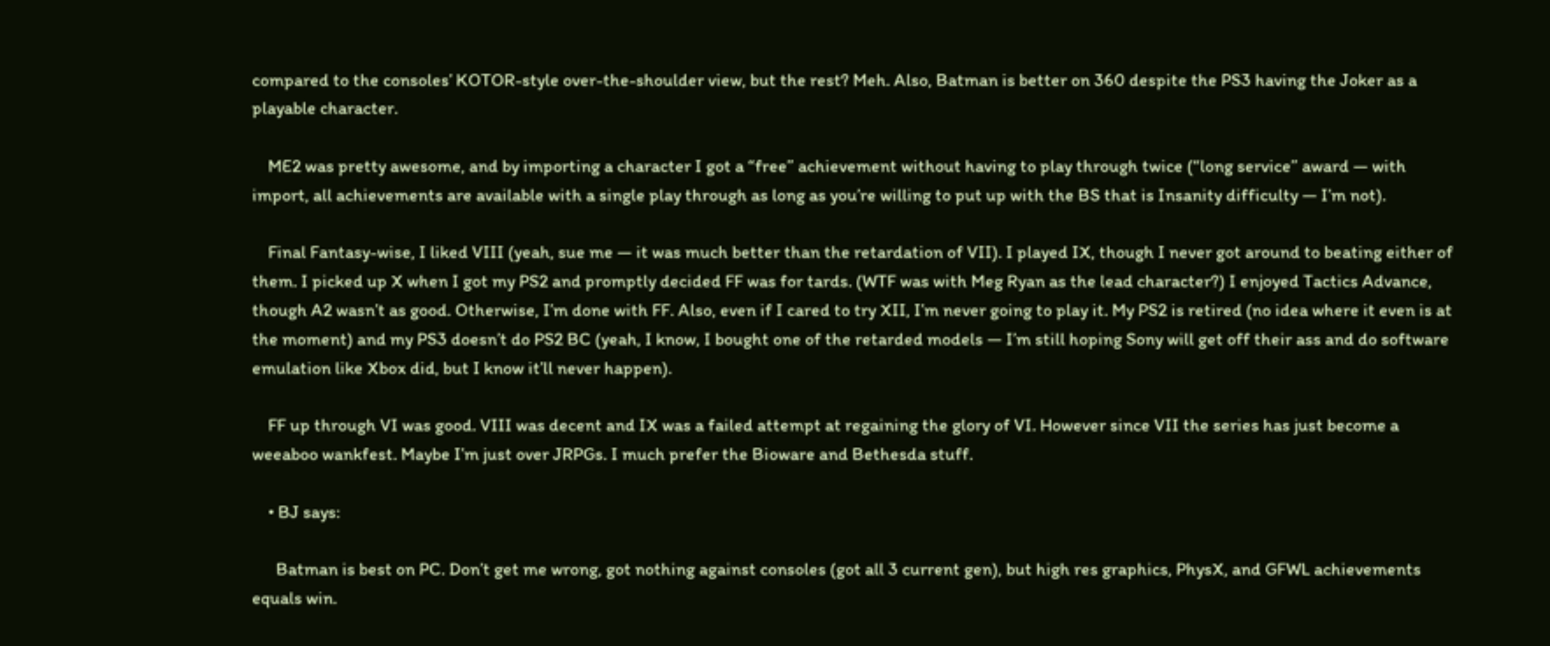compared to the consoles’ KOTOR-style over-the-shoulder view, but the rest? Meh. Also, Batman is better on 360 despite the PS3 having the Joker as a playable character.

    ME2 was pretty awesome, and by importing a character I got a “free” achievement without having to play through twice (“long service” award — with import, all achievements are available with a single play through as long as you’re willing to put up with the BS that is Insanity difficulty — I’m not).

    Final Fantasy-wise, I liked VIII (yeah, sue me — it was much better than the retardation of VII). I played IX, though I never got around to beating either of them. I picked up X when I got my PS2 and promptly decided FF was for tards. (WTF was with Meg Ryan as the lead character?) I enjoyed Tactics Advance, though A2 wasn’t as good. Otherwise, I’m done with FF. Also, even if I cared to try XII, I’m never going to play it. My PS2 is retired (no idea where it even is at the moment) and my PS3 doesn’t do PS2 BC (yeah, I know, I bought one of the retarded models — I’m still hoping Sony will get off their ass and do software emulation like Xbox did, but I know it’ll never happen).

    FF up through VI was good. VIII was decent and IX was a failed attempt at regaining the glory of VI. However since VII the series has just become a weeaboo wankfest. Maybe I’m just over JRPGs. I much prefer the Bioware and Bethesda stuff.

    • BJ says:

      Batman is best on PC. Don’t get me wrong, got nothing against consoles (got all 3 current gen), but high res graphics, PhysX, and GFWL achievements equals win.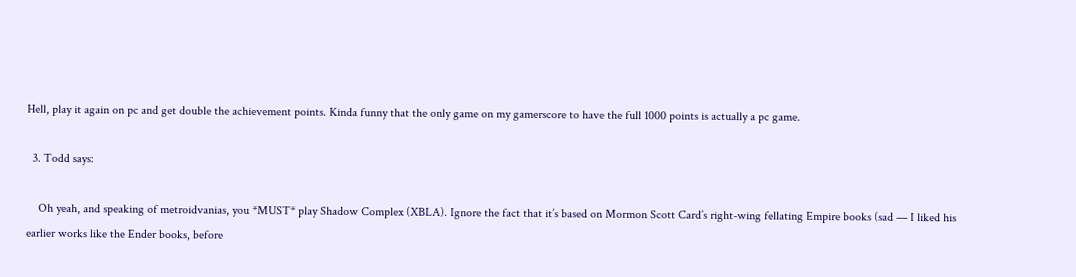Hell, play it again on pc and get double the achievement points. Kinda funny that the only game on my gamerscore to have the full 1000 points is actually a pc game.

  3. Todd says:

    Oh yeah, and speaking of metroidvanias, you *MUST* play Shadow Complex (XBLA). Ignore the fact that it’s based on Mormon Scott Card’s right-wing fellating Empire books (sad — I liked his earlier works like the Ender books, before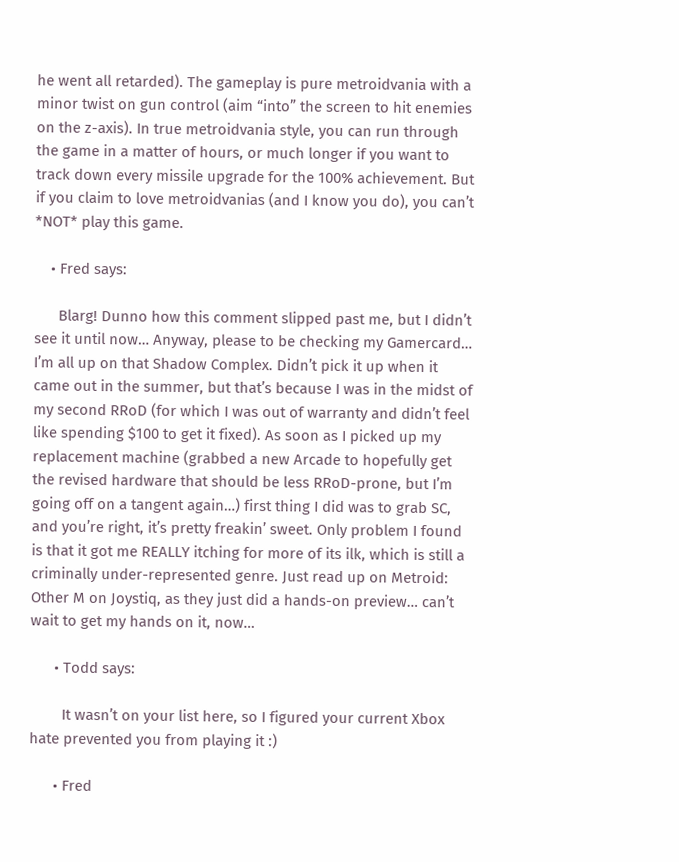he went all retarded). The gameplay is pure metroidvania with a minor twist on gun control (aim “into” the screen to hit enemies on the z-axis). In true metroidvania style, you can run through the game in a matter of hours, or much longer if you want to track down every missile upgrade for the 100% achievement. But if you claim to love metroidvanias (and I know you do), you can’t *NOT* play this game.

    • Fred says:

      Blarg! Dunno how this comment slipped past me, but I didn’t see it until now… Anyway, please to be checking my Gamercard… I’m all up on that Shadow Complex. Didn’t pick it up when it came out in the summer, but that’s because I was in the midst of my second RRoD (for which I was out of warranty and didn’t feel like spending $100 to get it fixed). As soon as I picked up my replacement machine (grabbed a new Arcade to hopefully get the revised hardware that should be less RRoD-prone, but I’m going off on a tangent again…) first thing I did was to grab SC, and you’re right, it’s pretty freakin’ sweet. Only problem I found is that it got me REALLY itching for more of its ilk, which is still a criminally under-represented genre. Just read up on Metroid: Other M on Joystiq, as they just did a hands-on preview… can’t wait to get my hands on it, now…

      • Todd says:

        It wasn’t on your list here, so I figured your current Xbox hate prevented you from playing it :)

      • Fred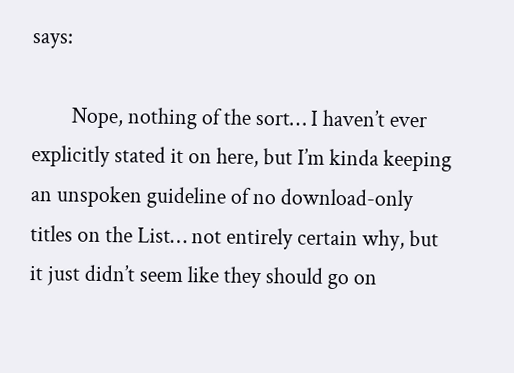says:

        Nope, nothing of the sort… I haven’t ever explicitly stated it on here, but I’m kinda keeping an unspoken guideline of no download-only titles on the List… not entirely certain why, but it just didn’t seem like they should go on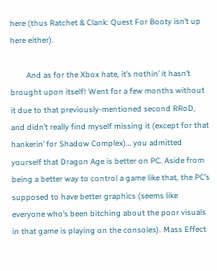here (thus Ratchet & Clank: Quest For Booty isn’t up here either).

        And as for the Xbox hate, it’s nothin’ it hasn’t brought upon itself! Went for a few months without it due to that previously-mentioned second RRoD, and didn’t really find myself missing it (except for that hankerin’ for Shadow Complex)… you admitted yourself that Dragon Age is better on PC. Aside from being a better way to control a game like that, the PC’s supposed to have better graphics (seems like everyone who’s been bitching about the poor visuals in that game is playing on the consoles). Mass Effect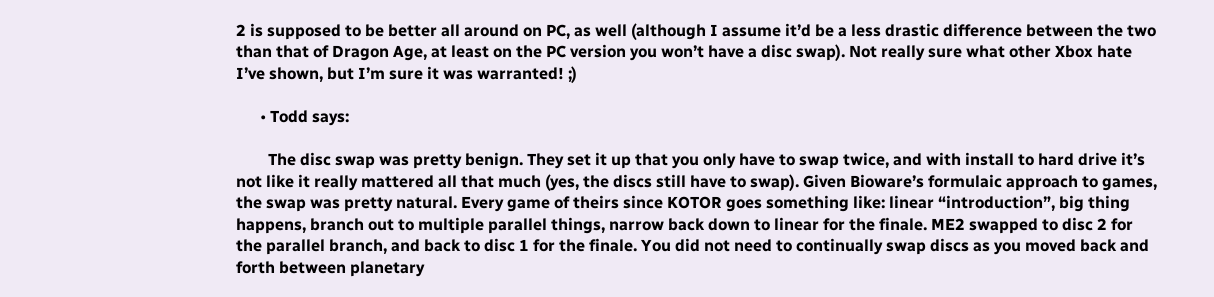2 is supposed to be better all around on PC, as well (although I assume it’d be a less drastic difference between the two than that of Dragon Age, at least on the PC version you won’t have a disc swap). Not really sure what other Xbox hate I’ve shown, but I’m sure it was warranted! ;)

      • Todd says:

        The disc swap was pretty benign. They set it up that you only have to swap twice, and with install to hard drive it’s not like it really mattered all that much (yes, the discs still have to swap). Given Bioware’s formulaic approach to games, the swap was pretty natural. Every game of theirs since KOTOR goes something like: linear “introduction”, big thing happens, branch out to multiple parallel things, narrow back down to linear for the finale. ME2 swapped to disc 2 for the parallel branch, and back to disc 1 for the finale. You did not need to continually swap discs as you moved back and forth between planetary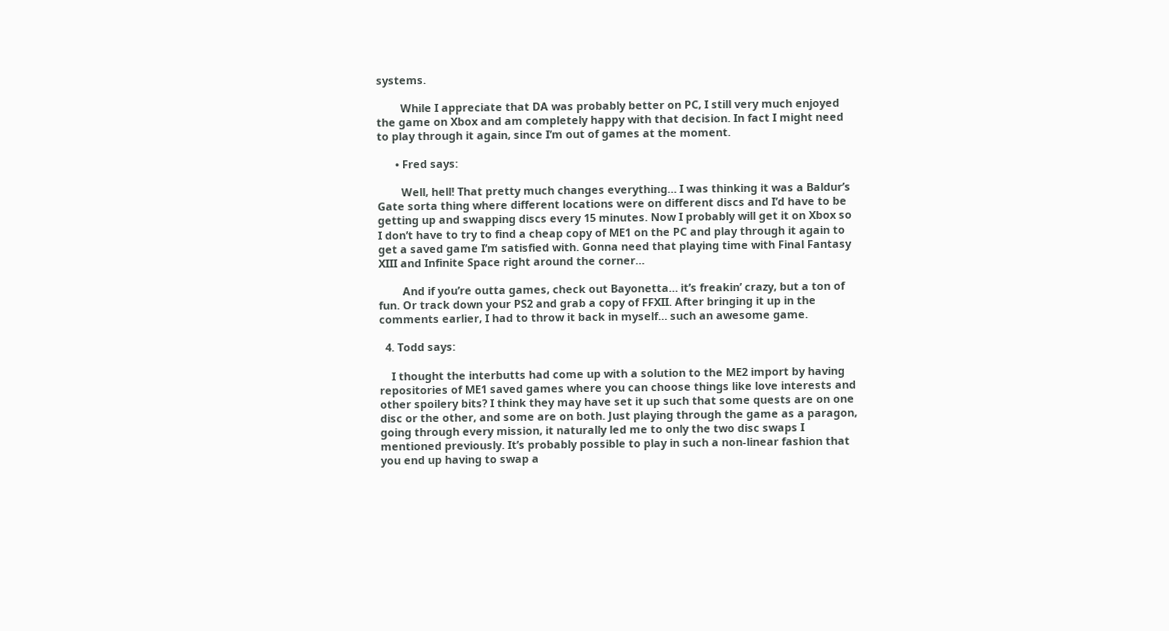systems.

        While I appreciate that DA was probably better on PC, I still very much enjoyed the game on Xbox and am completely happy with that decision. In fact I might need to play through it again, since I’m out of games at the moment.

      • Fred says:

        Well, hell! That pretty much changes everything… I was thinking it was a Baldur’s Gate sorta thing where different locations were on different discs and I’d have to be getting up and swapping discs every 15 minutes. Now I probably will get it on Xbox so I don’t have to try to find a cheap copy of ME1 on the PC and play through it again to get a saved game I’m satisfied with. Gonna need that playing time with Final Fantasy XIII and Infinite Space right around the corner…

        And if you’re outta games, check out Bayonetta… it’s freakin’ crazy, but a ton of fun. Or track down your PS2 and grab a copy of FFXII. After bringing it up in the comments earlier, I had to throw it back in myself… such an awesome game.

  4. Todd says:

    I thought the interbutts had come up with a solution to the ME2 import by having repositories of ME1 saved games where you can choose things like love interests and other spoilery bits? I think they may have set it up such that some quests are on one disc or the other, and some are on both. Just playing through the game as a paragon, going through every mission, it naturally led me to only the two disc swaps I mentioned previously. It’s probably possible to play in such a non-linear fashion that you end up having to swap a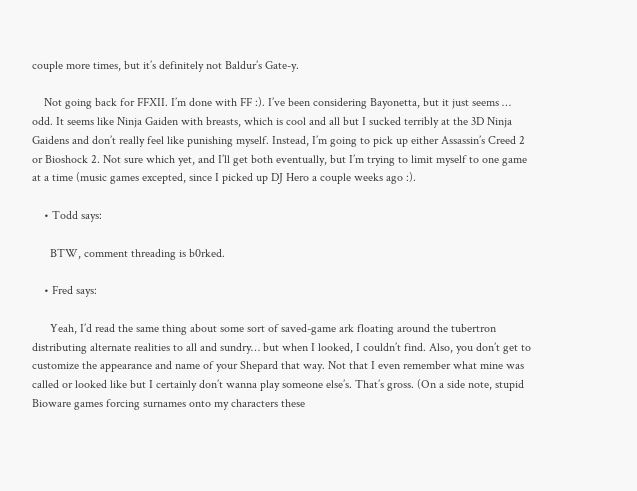couple more times, but it’s definitely not Baldur’s Gate-y.

    Not going back for FFXII. I’m done with FF :). I’ve been considering Bayonetta, but it just seems … odd. It seems like Ninja Gaiden with breasts, which is cool and all but I sucked terribly at the 3D Ninja Gaidens and don’t really feel like punishing myself. Instead, I’m going to pick up either Assassin’s Creed 2 or Bioshock 2. Not sure which yet, and I’ll get both eventually, but I’m trying to limit myself to one game at a time (music games excepted, since I picked up DJ Hero a couple weeks ago :).

    • Todd says:

      BTW, comment threading is b0rked.

    • Fred says:

      Yeah, I’d read the same thing about some sort of saved-game ark floating around the tubertron distributing alternate realities to all and sundry… but when I looked, I couldn’t find. Also, you don’t get to customize the appearance and name of your Shepard that way. Not that I even remember what mine was called or looked like but I certainly don’t wanna play someone else’s. That’s gross. (On a side note, stupid Bioware games forcing surnames onto my characters these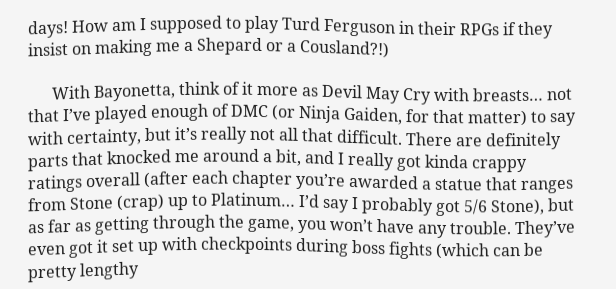days! How am I supposed to play Turd Ferguson in their RPGs if they insist on making me a Shepard or a Cousland?!)

      With Bayonetta, think of it more as Devil May Cry with breasts… not that I’ve played enough of DMC (or Ninja Gaiden, for that matter) to say with certainty, but it’s really not all that difficult. There are definitely parts that knocked me around a bit, and I really got kinda crappy ratings overall (after each chapter you’re awarded a statue that ranges from Stone (crap) up to Platinum… I’d say I probably got 5/6 Stone), but as far as getting through the game, you won’t have any trouble. They’ve even got it set up with checkpoints during boss fights (which can be pretty lengthy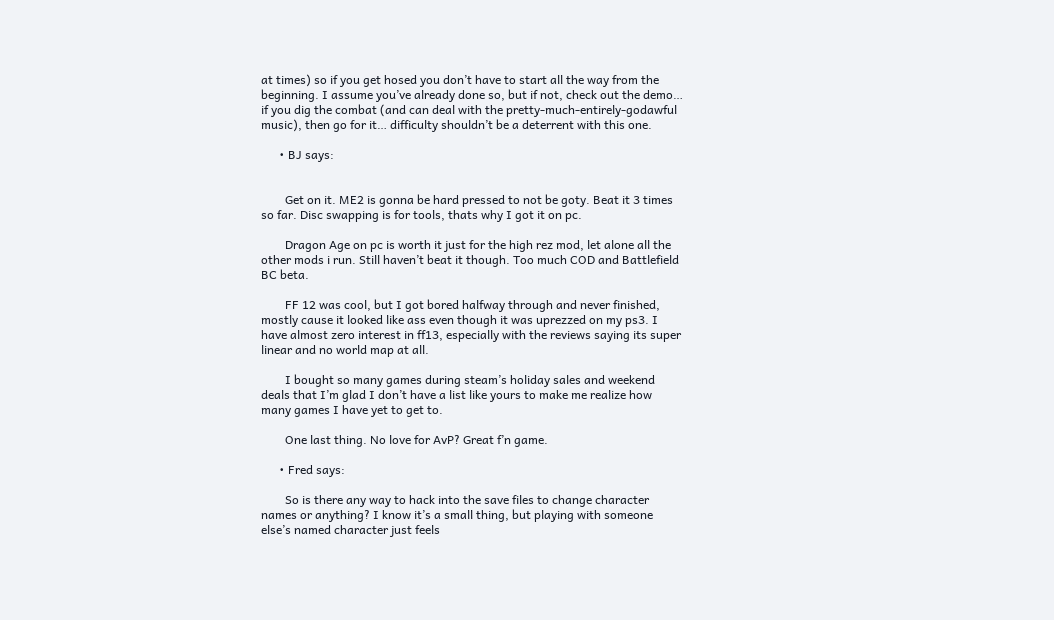at times) so if you get hosed you don’t have to start all the way from the beginning. I assume you’ve already done so, but if not, check out the demo… if you dig the combat (and can deal with the pretty-much-entirely-godawful music), then go for it… difficulty shouldn’t be a deterrent with this one.

      • BJ says:


        Get on it. ME2 is gonna be hard pressed to not be goty. Beat it 3 times so far. Disc swapping is for tools, thats why I got it on pc.

        Dragon Age on pc is worth it just for the high rez mod, let alone all the other mods i run. Still haven’t beat it though. Too much COD and Battlefield BC beta.

        FF 12 was cool, but I got bored halfway through and never finished, mostly cause it looked like ass even though it was uprezzed on my ps3. I have almost zero interest in ff13, especially with the reviews saying its super linear and no world map at all.

        I bought so many games during steam’s holiday sales and weekend deals that I’m glad I don’t have a list like yours to make me realize how many games I have yet to get to.

        One last thing. No love for AvP? Great f’n game.

      • Fred says:

        So is there any way to hack into the save files to change character names or anything? I know it’s a small thing, but playing with someone else’s named character just feels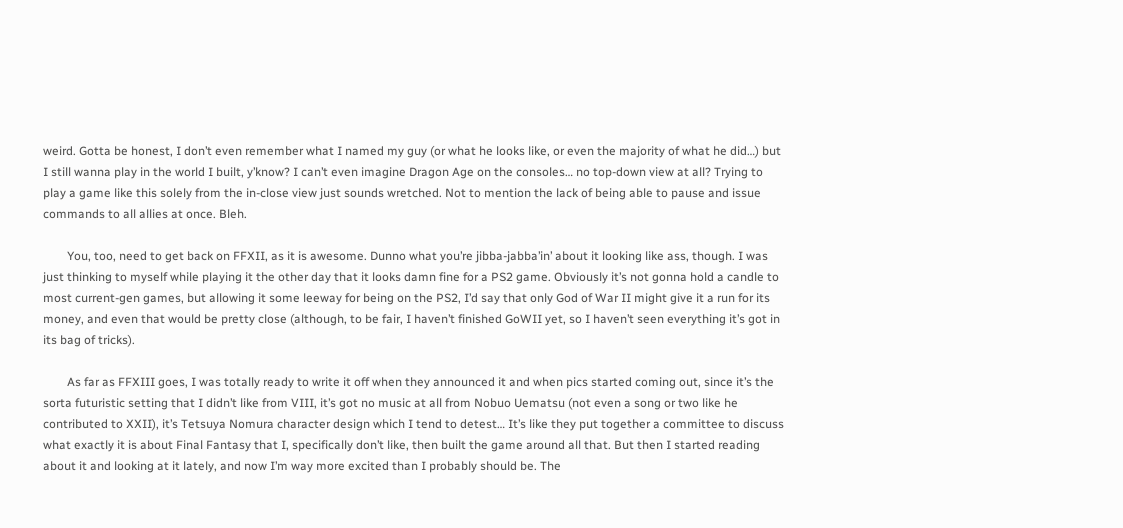weird. Gotta be honest, I don’t even remember what I named my guy (or what he looks like, or even the majority of what he did…) but I still wanna play in the world I built, y’know? I can’t even imagine Dragon Age on the consoles… no top-down view at all? Trying to play a game like this solely from the in-close view just sounds wretched. Not to mention the lack of being able to pause and issue commands to all allies at once. Bleh.

        You, too, need to get back on FFXII, as it is awesome. Dunno what you’re jibba-jabba’in’ about it looking like ass, though. I was just thinking to myself while playing it the other day that it looks damn fine for a PS2 game. Obviously it’s not gonna hold a candle to most current-gen games, but allowing it some leeway for being on the PS2, I’d say that only God of War II might give it a run for its money, and even that would be pretty close (although, to be fair, I haven’t finished GoWII yet, so I haven’t seen everything it’s got in its bag of tricks).

        As far as FFXIII goes, I was totally ready to write it off when they announced it and when pics started coming out, since it’s the sorta futuristic setting that I didn’t like from VIII, it’s got no music at all from Nobuo Uematsu (not even a song or two like he contributed to XXII), it’s Tetsuya Nomura character design which I tend to detest… It’s like they put together a committee to discuss what exactly it is about Final Fantasy that I, specifically don’t like, then built the game around all that. But then I started reading about it and looking at it lately, and now I’m way more excited than I probably should be. The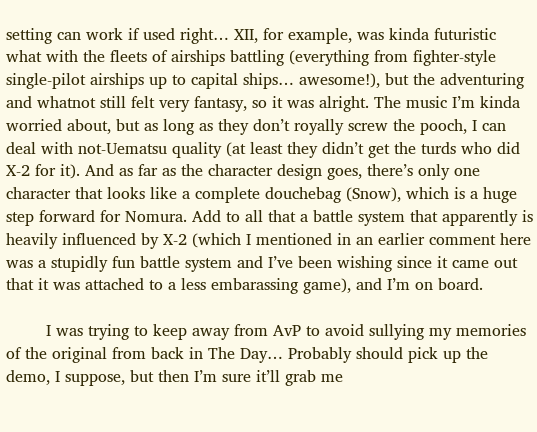setting can work if used right… XII, for example, was kinda futuristic what with the fleets of airships battling (everything from fighter-style single-pilot airships up to capital ships… awesome!), but the adventuring and whatnot still felt very fantasy, so it was alright. The music I’m kinda worried about, but as long as they don’t royally screw the pooch, I can deal with not-Uematsu quality (at least they didn’t get the turds who did X-2 for it). And as far as the character design goes, there’s only one character that looks like a complete douchebag (Snow), which is a huge step forward for Nomura. Add to all that a battle system that apparently is heavily influenced by X-2 (which I mentioned in an earlier comment here was a stupidly fun battle system and I’ve been wishing since it came out that it was attached to a less embarassing game), and I’m on board.

        I was trying to keep away from AvP to avoid sullying my memories of the original from back in The Day… Probably should pick up the demo, I suppose, but then I’m sure it’ll grab me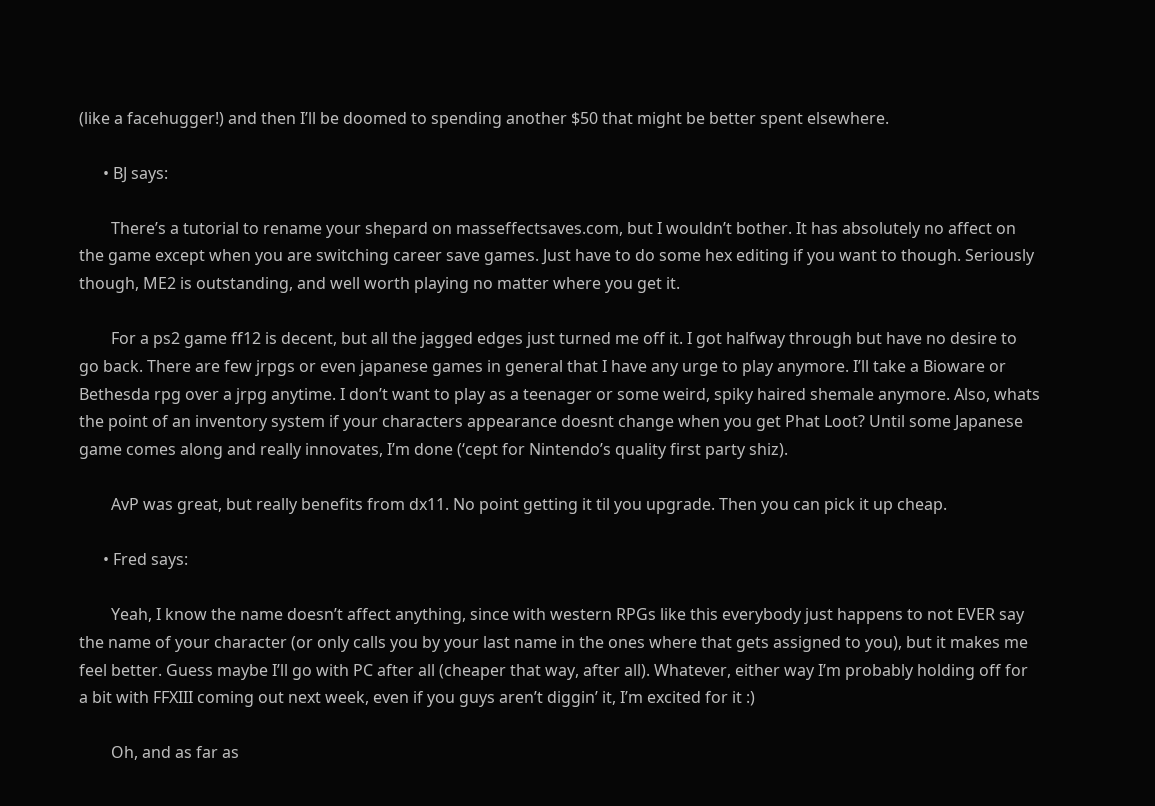(like a facehugger!) and then I’ll be doomed to spending another $50 that might be better spent elsewhere.

      • BJ says:

        There’s a tutorial to rename your shepard on masseffectsaves.com, but I wouldn’t bother. It has absolutely no affect on the game except when you are switching career save games. Just have to do some hex editing if you want to though. Seriously though, ME2 is outstanding, and well worth playing no matter where you get it.

        For a ps2 game ff12 is decent, but all the jagged edges just turned me off it. I got halfway through but have no desire to go back. There are few jrpgs or even japanese games in general that I have any urge to play anymore. I’ll take a Bioware or Bethesda rpg over a jrpg anytime. I don’t want to play as a teenager or some weird, spiky haired shemale anymore. Also, whats the point of an inventory system if your characters appearance doesnt change when you get Phat Loot? Until some Japanese game comes along and really innovates, I’m done (‘cept for Nintendo’s quality first party shiz).

        AvP was great, but really benefits from dx11. No point getting it til you upgrade. Then you can pick it up cheap.

      • Fred says:

        Yeah, I know the name doesn’t affect anything, since with western RPGs like this everybody just happens to not EVER say the name of your character (or only calls you by your last name in the ones where that gets assigned to you), but it makes me feel better. Guess maybe I’ll go with PC after all (cheaper that way, after all). Whatever, either way I’m probably holding off for a bit with FFXIII coming out next week, even if you guys aren’t diggin’ it, I’m excited for it :)

        Oh, and as far as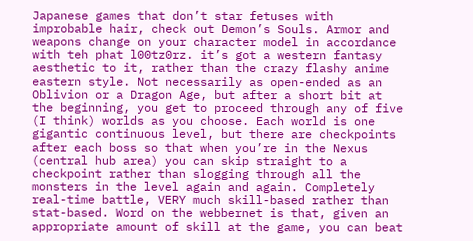Japanese games that don’t star fetuses with improbable hair, check out Demon’s Souls. Armor and weapons change on your character model in accordance with teh phat l00tz0rz. it’s got a western fantasy aesthetic to it, rather than the crazy flashy anime eastern style. Not necessarily as open-ended as an Oblivion or a Dragon Age, but after a short bit at the beginning, you get to proceed through any of five (I think) worlds as you choose. Each world is one gigantic continuous level, but there are checkpoints after each boss so that when you’re in the Nexus (central hub area) you can skip straight to a checkpoint rather than slogging through all the monsters in the level again and again. Completely real-time battle, VERY much skill-based rather than stat-based. Word on the webbernet is that, given an appropriate amount of skill at the game, you can beat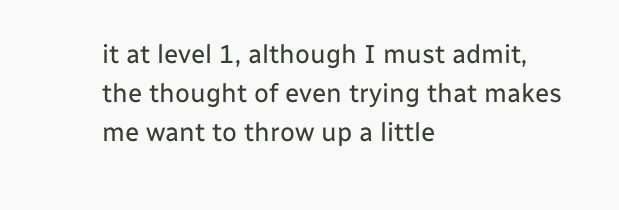it at level 1, although I must admit, the thought of even trying that makes me want to throw up a little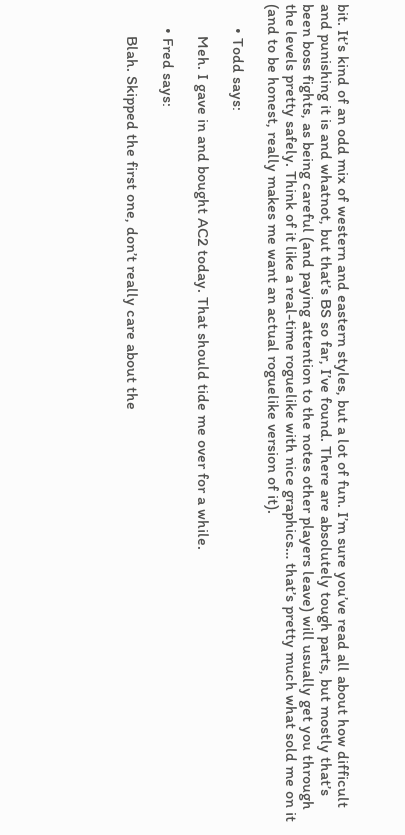bit. It’s kind of an odd mix of western and eastern styles, but a lot of fun. I’m sure you’ve read all about how difficult and punishing it is and whatnot, but that’s BS so far, I’ve found. There are absolutely tough parts, but mostly that’s been boss fights, as being careful (and paying attention to the notes other players leave) will usually get you through the levels pretty safely. Think of it like a real-time roguelike with nice graphics… that’s pretty much what sold me on it (and to be honest, really makes me want an actual roguelike version of it).

      • Todd says:

        Meh. I gave in and bought AC2 today. That should tide me over for a while.

      • Fred says:

        Blah. Skipped the first one, don’t really care about the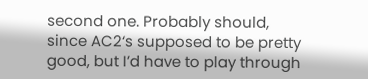second one. Probably should, since AC2‘s supposed to be pretty good, but I’d have to play through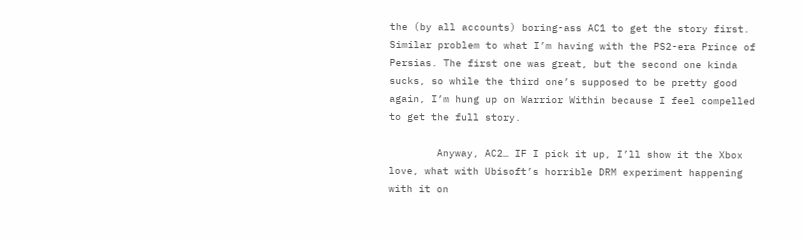the (by all accounts) boring-ass AC1 to get the story first. Similar problem to what I’m having with the PS2-era Prince of Persias. The first one was great, but the second one kinda sucks, so while the third one’s supposed to be pretty good again, I’m hung up on Warrior Within because I feel compelled to get the full story.

        Anyway, AC2… IF I pick it up, I’ll show it the Xbox love, what with Ubisoft’s horrible DRM experiment happening with it on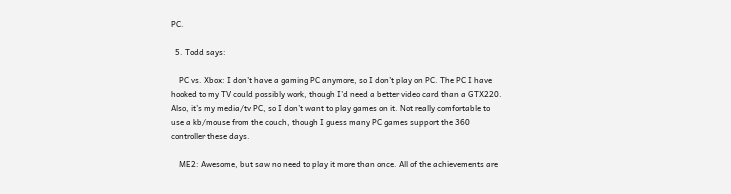PC.

  5. Todd says:

    PC vs. Xbox: I don’t have a gaming PC anymore, so I don’t play on PC. The PC I have hooked to my TV could possibly work, though I’d need a better video card than a GTX220. Also, it’s my media/tv PC, so I don’t want to play games on it. Not really comfortable to use a kb/mouse from the couch, though I guess many PC games support the 360 controller these days.

    ME2: Awesome, but saw no need to play it more than once. All of the achievements are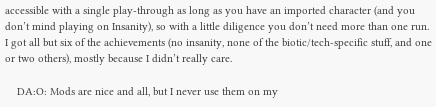accessible with a single play-through as long as you have an imported character (and you don’t mind playing on Insanity), so with a little diligence you don’t need more than one run. I got all but six of the achievements (no insanity, none of the biotic/tech-specific stuff, and one or two others), mostly because I didn’t really care.

    DA:O: Mods are nice and all, but I never use them on my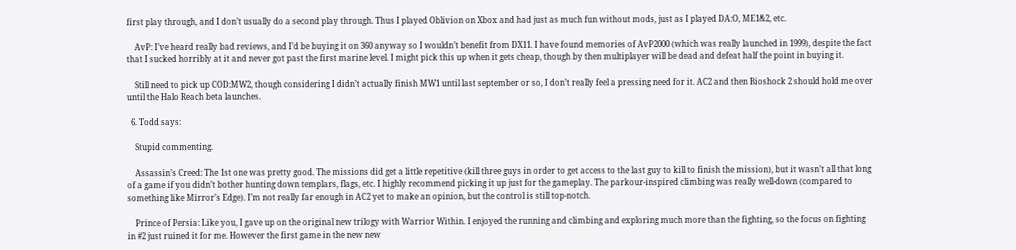first play through, and I don’t usually do a second play through. Thus I played Oblivion on Xbox and had just as much fun without mods, just as I played DA:O, ME1&2, etc.

    AvP: I’ve heard really bad reviews, and I’d be buying it on 360 anyway so I wouldn’t benefit from DX11. I have found memories of AvP2000 (which was really launched in 1999), despite the fact that I sucked horribly at it and never got past the first marine level. I might pick this up when it gets cheap, though by then multiplayer will be dead and defeat half the point in buying it.

    Still need to pick up COD:MW2, though considering I didn’t actually finish MW1 until last september or so, I don’t really feel a pressing need for it. AC2 and then Bioshock 2 should hold me over until the Halo Reach beta launches.

  6. Todd says:

    Stupid commenting.

    Assassin’s Creed: The 1st one was pretty good. The missions did get a little repetitive (kill three guys in order to get access to the last guy to kill to finish the mission), but it wasn’t all that long of a game if you didn’t bother hunting down templars, flags, etc. I highly recommend picking it up just for the gameplay. The parkour-inspired climbing was really well-down (compared to something like Mirror’s Edge). I’m not really far enough in AC2 yet to make an opinion, but the control is still top-notch.

    Prince of Persia: Like you, I gave up on the original new trilogy with Warrior Within. I enjoyed the running and climbing and exploring much more than the fighting, so the focus on fighting in #2 just ruined it for me. However the first game in the new new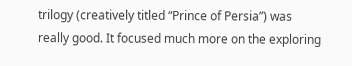trilogy (creatively titled “Prince of Persia”) was really good. It focused much more on the exploring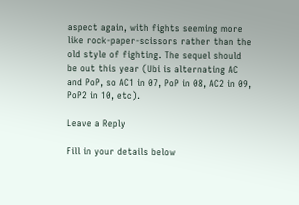aspect again, with fights seeming more like rock-paper-scissors rather than the old style of fighting. The sequel should be out this year (Ubi is alternating AC and PoP, so AC1 in 07, PoP in 08, AC2 in 09, PoP2 in 10, etc).

Leave a Reply

Fill in your details below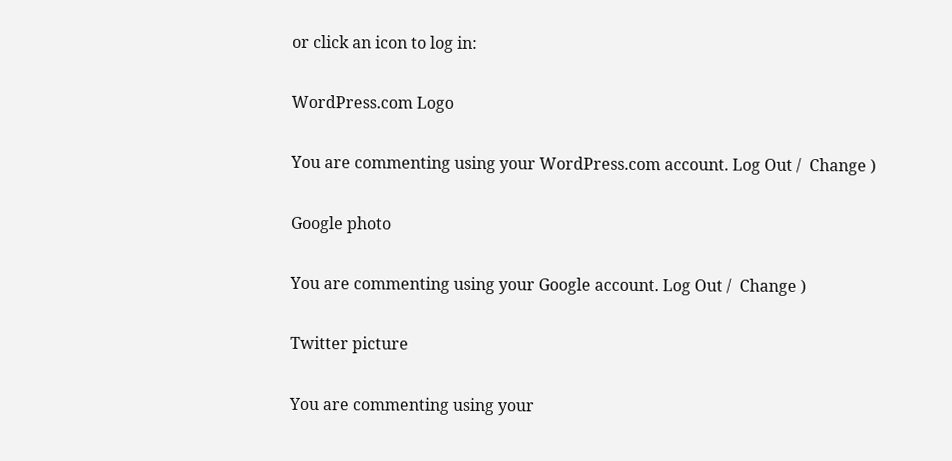or click an icon to log in:

WordPress.com Logo

You are commenting using your WordPress.com account. Log Out /  Change )

Google photo

You are commenting using your Google account. Log Out /  Change )

Twitter picture

You are commenting using your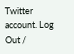Twitter account. Log Out /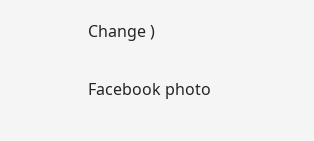Change )

Facebook photo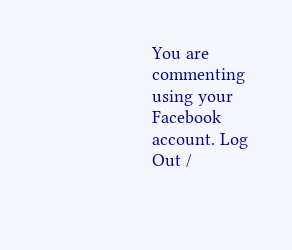You are commenting using your Facebook account. Log Out /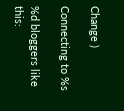Change )

Connecting to %s

%d bloggers like this: